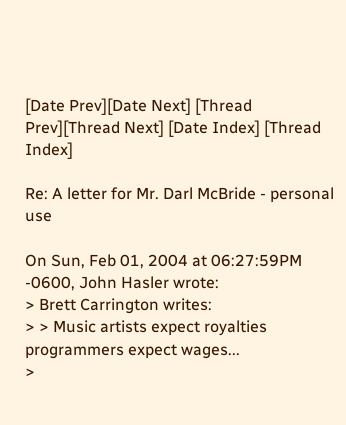[Date Prev][Date Next] [Thread Prev][Thread Next] [Date Index] [Thread Index]

Re: A letter for Mr. Darl McBride - personal use

On Sun, Feb 01, 2004 at 06:27:59PM -0600, John Hasler wrote:
> Brett Carrington writes:
> > Music artists expect royalties programmers expect wages...
>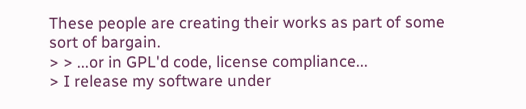These people are creating their works as part of some sort of bargain.
> > ...or in GPL'd code, license compliance...
> I release my software under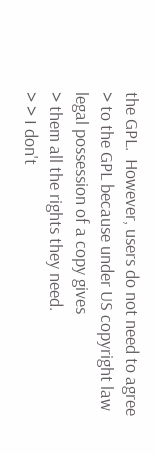the GPL.  However, users do not need to agree
> to the GPL because under US copyright law legal possession of a copy gives
> them all the rights they need.
> > I don't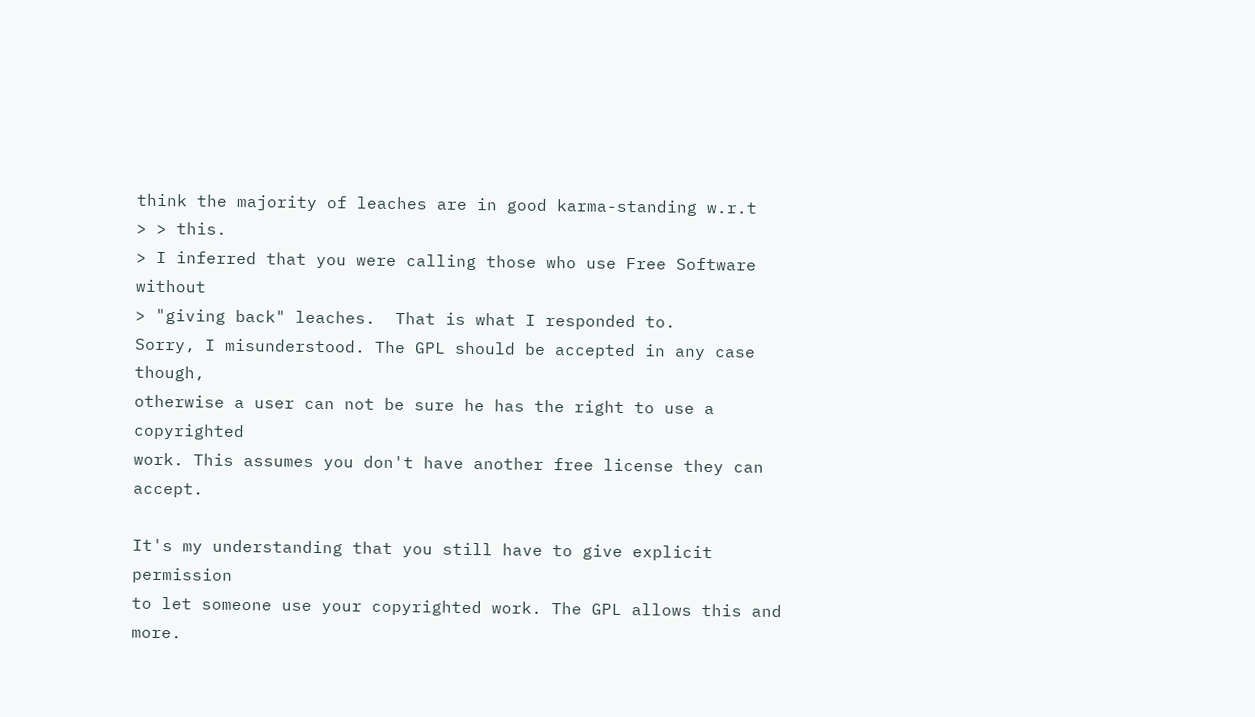think the majority of leaches are in good karma-standing w.r.t
> > this.
> I inferred that you were calling those who use Free Software without
> "giving back" leaches.  That is what I responded to.
Sorry, I misunderstood. The GPL should be accepted in any case though,
otherwise a user can not be sure he has the right to use a copyrighted
work. This assumes you don't have another free license they can accept.

It's my understanding that you still have to give explicit permission
to let someone use your copyrighted work. The GPL allows this and more.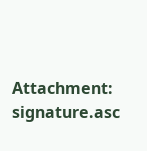Attachment: signature.asc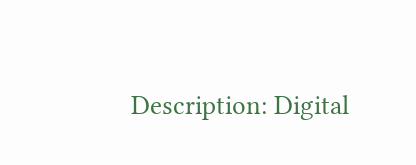Description: Digital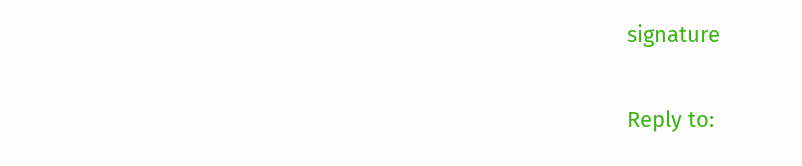signature

Reply to: